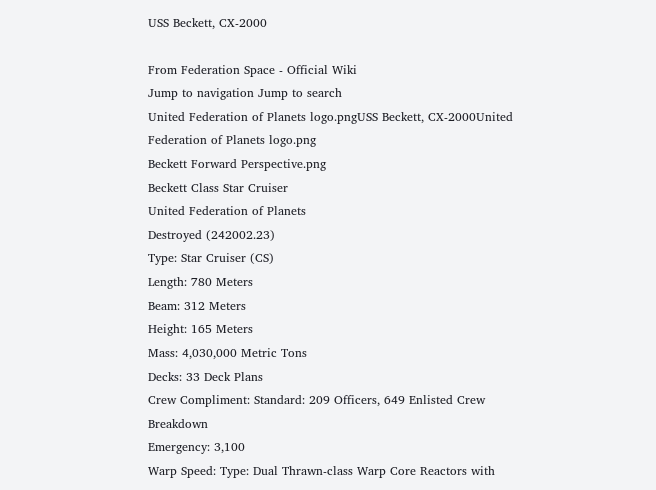USS Beckett, CX-2000

From Federation Space - Official Wiki
Jump to navigation Jump to search
United Federation of Planets logo.pngUSS Beckett, CX-2000United Federation of Planets logo.png
Beckett Forward Perspective.png
Beckett Class Star Cruiser
United Federation of Planets
Destroyed (242002.23)
Type: Star Cruiser (CS)
Length: 780 Meters
Beam: 312 Meters
Height: 165 Meters
Mass: 4,030,000 Metric Tons
Decks: 33 Deck Plans
Crew Compliment: Standard: 209 Officers, 649 Enlisted Crew Breakdown
Emergency: 3,100
Warp Speed: Type: Dual Thrawn-class Warp Core Reactors with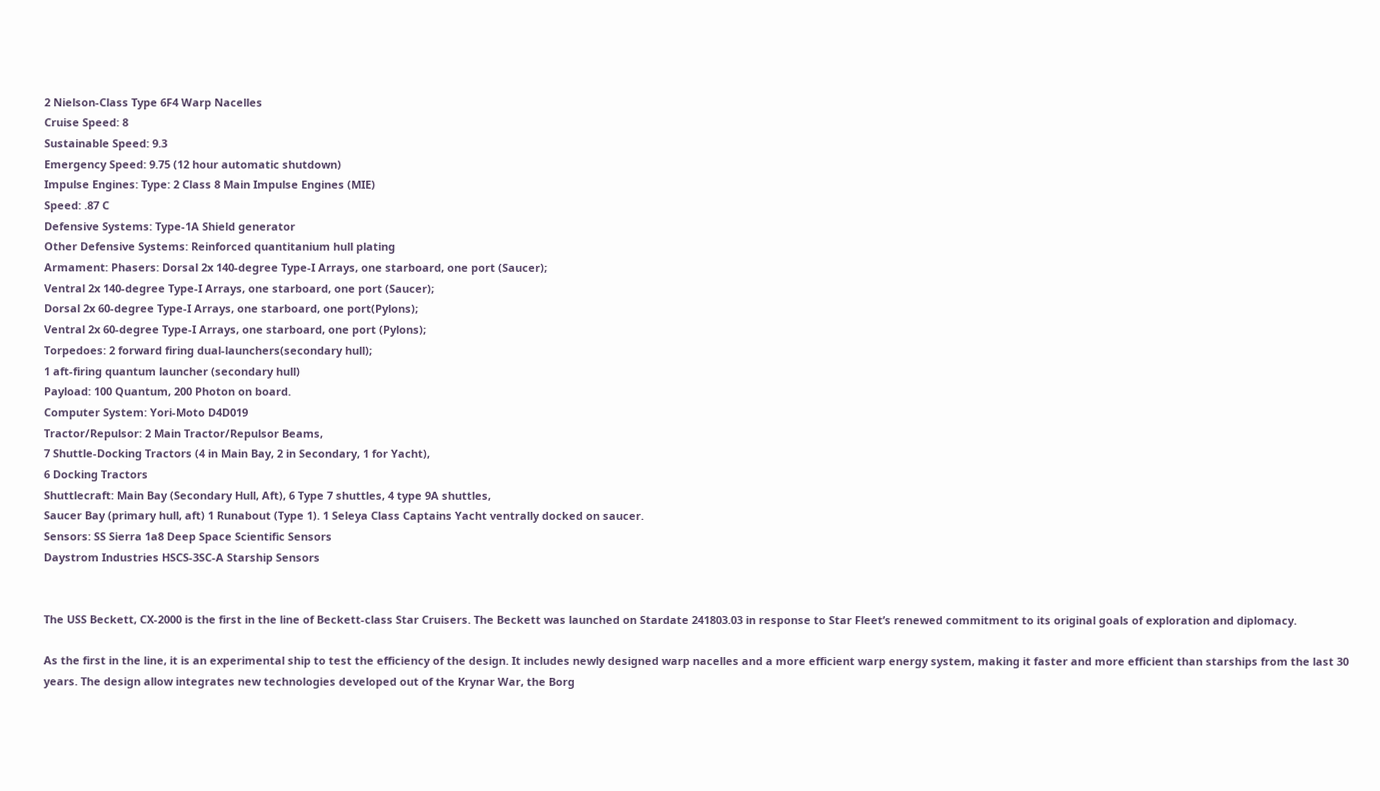2 Nielson-Class Type 6F4 Warp Nacelles
Cruise Speed: 8
Sustainable Speed: 9.3
Emergency Speed: 9.75 (12 hour automatic shutdown)
Impulse Engines: Type: 2 Class 8 Main Impulse Engines (MIE)
Speed: .87 C
Defensive Systems: Type-1A Shield generator
Other Defensive Systems: Reinforced quantitanium hull plating
Armament: Phasers: Dorsal 2x 140-degree Type-I Arrays, one starboard, one port (Saucer);
Ventral 2x 140-degree Type-I Arrays, one starboard, one port (Saucer);
Dorsal 2x 60-degree Type-I Arrays, one starboard, one port(Pylons);
Ventral 2x 60-degree Type-I Arrays, one starboard, one port (Pylons);
Torpedoes: 2 forward firing dual-launchers(secondary hull);
1 aft-firing quantum launcher (secondary hull)
Payload: 100 Quantum, 200 Photon on board.
Computer System: Yori-Moto D4D019
Tractor/Repulsor: 2 Main Tractor/Repulsor Beams,
7 Shuttle-Docking Tractors (4 in Main Bay, 2 in Secondary, 1 for Yacht),
6 Docking Tractors
Shuttlecraft: Main Bay (Secondary Hull, Aft), 6 Type 7 shuttles, 4 type 9A shuttles,
Saucer Bay (primary hull, aft) 1 Runabout (Type 1). 1 Seleya Class Captains Yacht ventrally docked on saucer.
Sensors: SS Sierra 1a8 Deep Space Scientific Sensors
Daystrom Industries HSCS-3SC-A Starship Sensors


The USS Beckett, CX-2000 is the first in the line of Beckett-class Star Cruisers. The Beckett was launched on Stardate 241803.03 in response to Star Fleet’s renewed commitment to its original goals of exploration and diplomacy.

As the first in the line, it is an experimental ship to test the efficiency of the design. It includes newly designed warp nacelles and a more efficient warp energy system, making it faster and more efficient than starships from the last 30 years. The design allow integrates new technologies developed out of the Krynar War, the Borg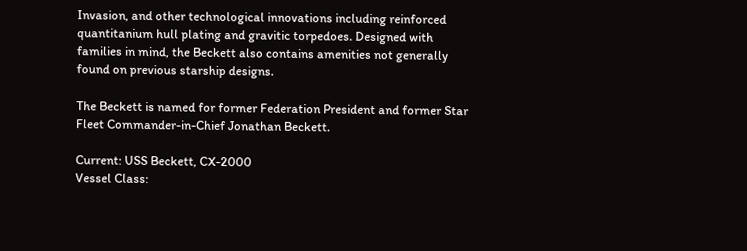Invasion, and other technological innovations including reinforced quantitanium hull plating and gravitic torpedoes. Designed with families in mind, the Beckett also contains amenities not generally found on previous starship designs.

The Beckett is named for former Federation President and former Star Fleet Commander-in-Chief Jonathan Beckett.

Current: USS Beckett, CX-2000
Vessel Class: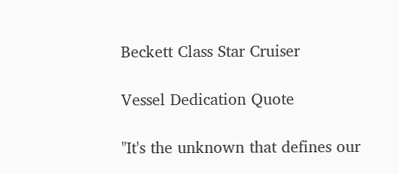Beckett Class Star Cruiser

Vessel Dedication Quote

"It's the unknown that defines our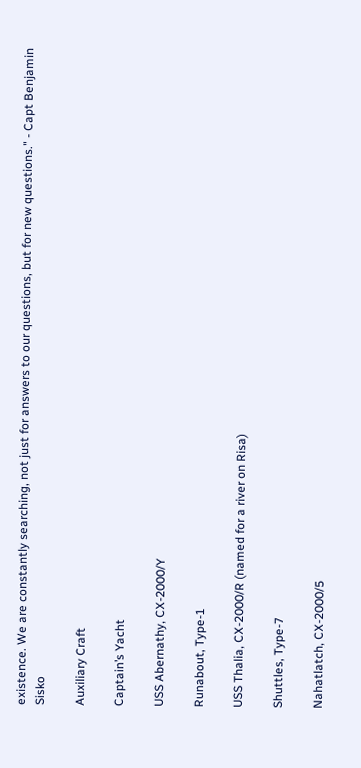existence. We are constantly searching, not just for answers to our questions, but for new questions." - Capt Benjamin Sisko

Auxiliary Craft

Captain’s Yacht

USS Abernathy, CX-2000/Y

Runabout, Type-1

USS Thalia, CX-2000/R (named for a river on Risa)

Shuttles, Type-7

Nahatlatch, CX-2000/5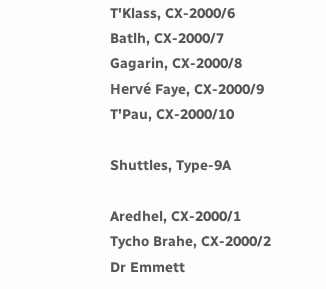T'Klass, CX-2000/6
Batlh, CX-2000/7
Gagarin, CX-2000/8
Hervé Faye, CX-2000/9
T'Pau, CX-2000/10

Shuttles, Type-9A

Aredhel, CX-2000/1
Tycho Brahe, CX-2000/2
Dr Emmett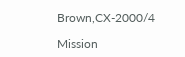Brown,CX-2000/4

Mission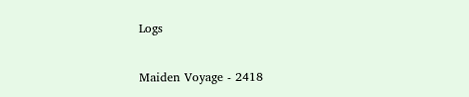Logs

Maiden Voyage - 2418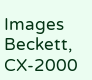Images Beckett, CX-2000